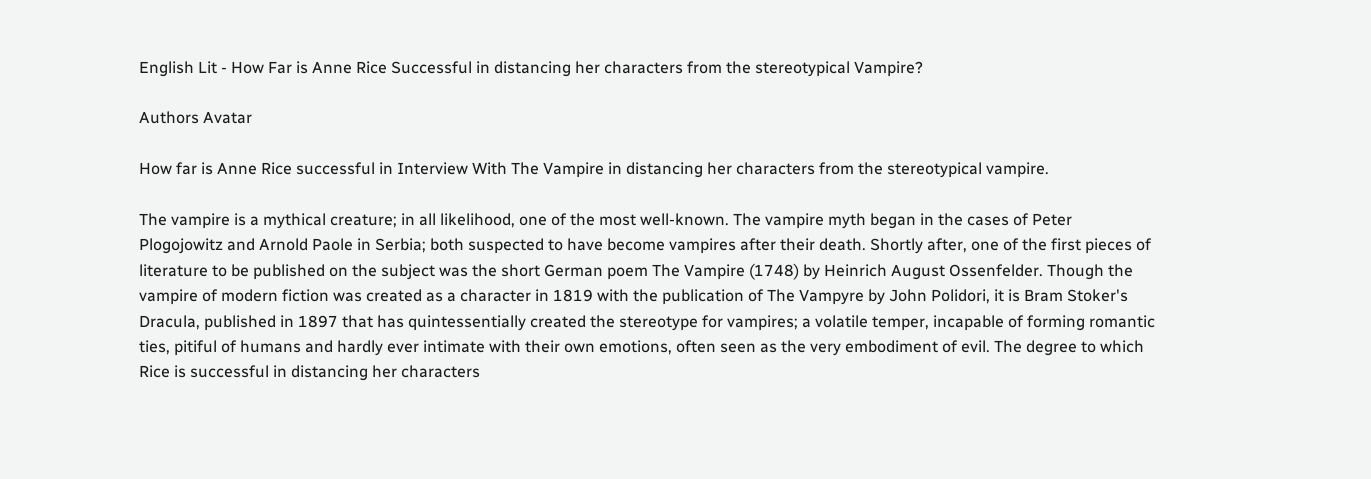English Lit - How Far is Anne Rice Successful in distancing her characters from the stereotypical Vampire?

Authors Avatar

How far is Anne Rice successful in Interview With The Vampire in distancing her characters from the stereotypical vampire.

The vampire is a mythical creature; in all likelihood, one of the most well-known. The vampire myth began in the cases of Peter Plogojowitz and Arnold Paole in Serbia; both suspected to have become vampires after their death. Shortly after, one of the first pieces of literature to be published on the subject was the short German poem The Vampire (1748) by Heinrich August Ossenfelder. Though the vampire of modern fiction was created as a character in 1819 with the publication of The Vampyre by John Polidori, it is Bram Stoker's Dracula, published in 1897 that has quintessentially created the stereotype for vampires; a volatile temper, incapable of forming romantic ties, pitiful of humans and hardly ever intimate with their own emotions, often seen as the very embodiment of evil. The degree to which Rice is successful in distancing her characters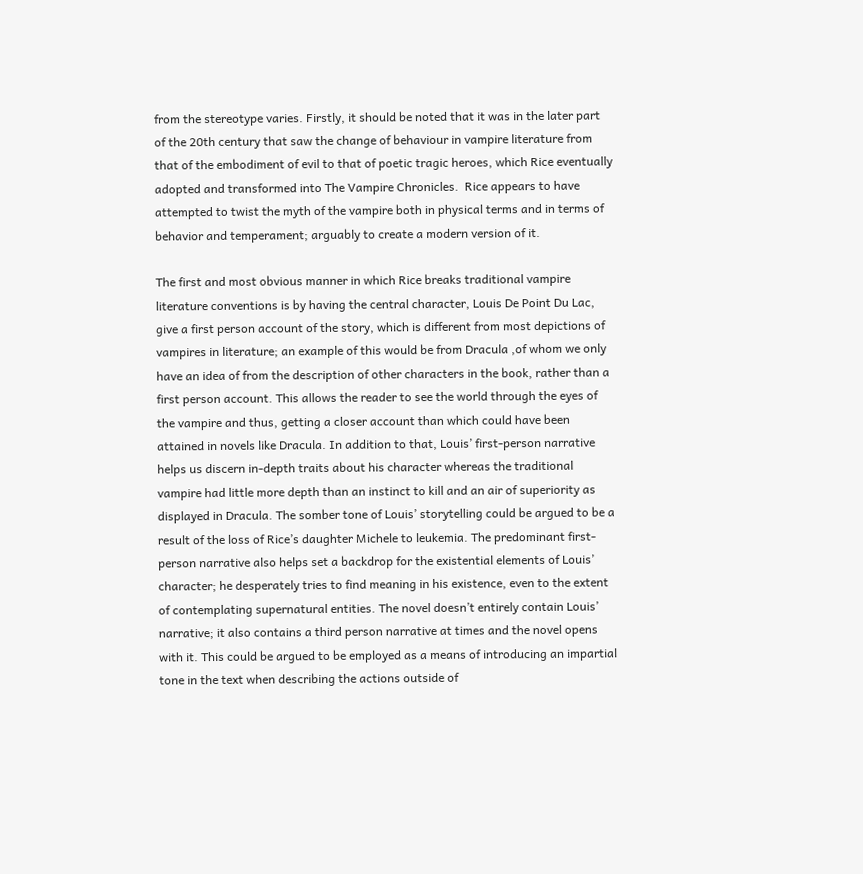from the stereotype varies. Firstly, it should be noted that it was in the later part of the 20th century that saw the change of behaviour in vampire literature from that of the embodiment of evil to that of poetic tragic heroes, which Rice eventually adopted and transformed into The Vampire Chronicles.  Rice appears to have attempted to twist the myth of the vampire both in physical terms and in terms of behavior and temperament; arguably to create a modern version of it.

The first and most obvious manner in which Rice breaks traditional vampire literature conventions is by having the central character, Louis De Point Du Lac, give a first person account of the story, which is different from most depictions of vampires in literature; an example of this would be from Dracula ,of whom we only have an idea of from the description of other characters in the book, rather than a first person account. This allows the reader to see the world through the eyes of the vampire and thus, getting a closer account than which could have been attained in novels like Dracula. In addition to that, Louis’ first-person narrative helps us discern in-depth traits about his character whereas the traditional vampire had little more depth than an instinct to kill and an air of superiority as displayed in Dracula. The somber tone of Louis’ storytelling could be argued to be a result of the loss of Rice’s daughter Michele to leukemia. The predominant first-person narrative also helps set a backdrop for the existential elements of Louis’ character; he desperately tries to find meaning in his existence, even to the extent of contemplating supernatural entities. The novel doesn’t entirely contain Louis’ narrative; it also contains a third person narrative at times and the novel opens with it. This could be argued to be employed as a means of introducing an impartial tone in the text when describing the actions outside of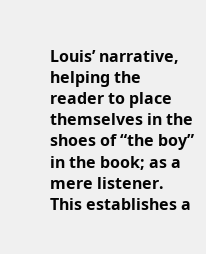Louis’ narrative, helping the reader to place themselves in the shoes of “the boy” in the book; as a mere listener. This establishes a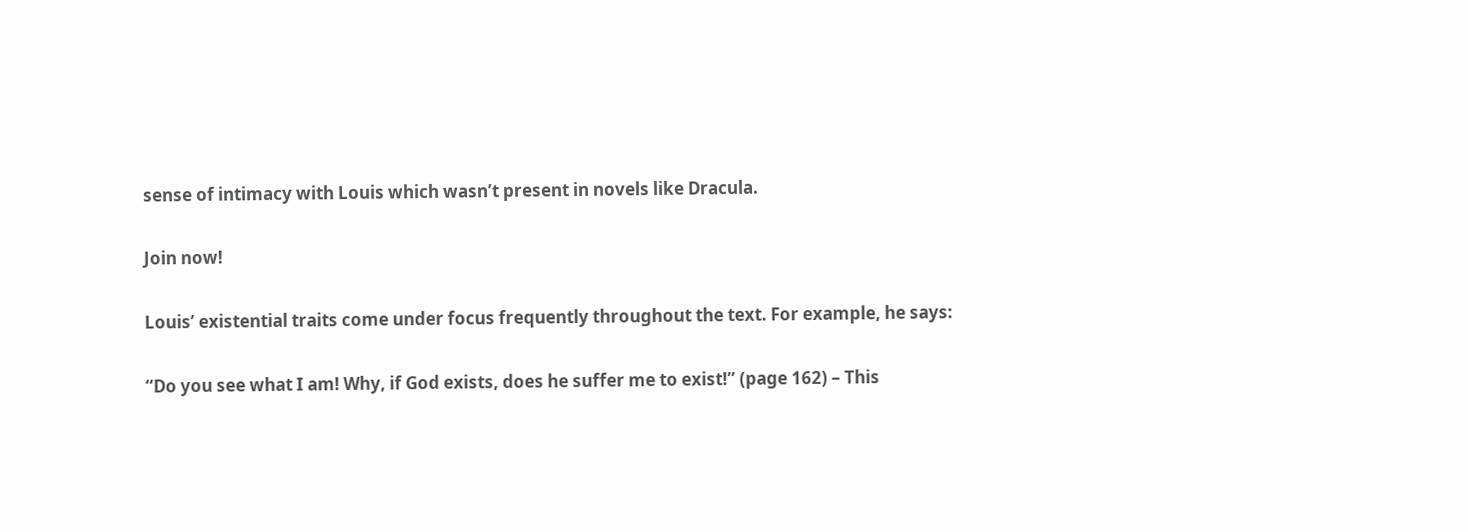sense of intimacy with Louis which wasn’t present in novels like Dracula.

Join now!

Louis’ existential traits come under focus frequently throughout the text. For example, he says:

“Do you see what I am! Why, if God exists, does he suffer me to exist!” (page 162) – This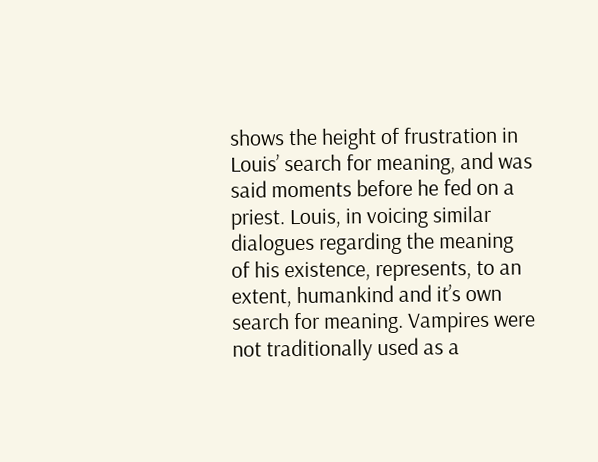shows the height of frustration in Louis’ search for meaning, and was said moments before he fed on a priest. Louis, in voicing similar dialogues regarding the meaning of his existence, represents, to an extent, humankind and it’s own search for meaning. Vampires were not traditionally used as a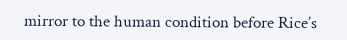mirror to the human condition before Rice’s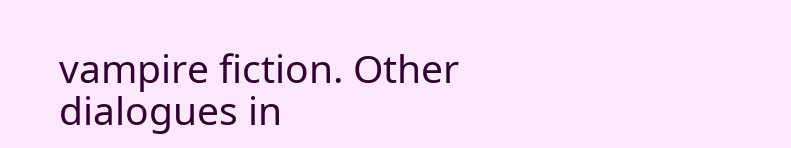vampire fiction. Other dialogues in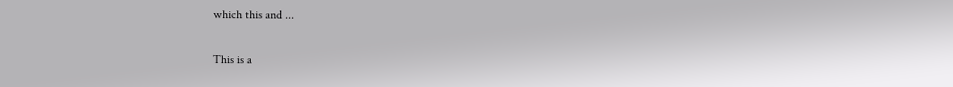which this and ...

This is a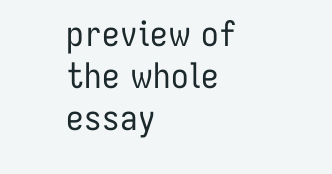preview of the whole essay